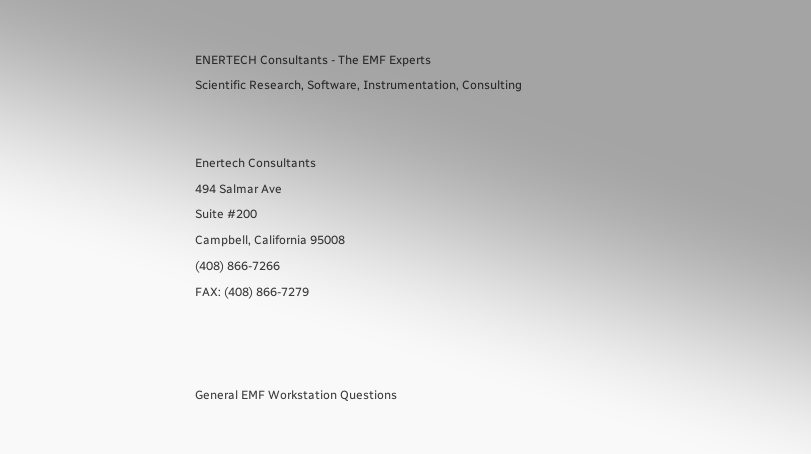ENERTECH Consultants - The EMF Experts
Scientific Research, Software, Instrumentation, Consulting


Enertech Consultants
494 Salmar Ave
Suite #200
Campbell, California 95008
(408) 866-7266
FAX: (408) 866-7279



General EMF Workstation Questions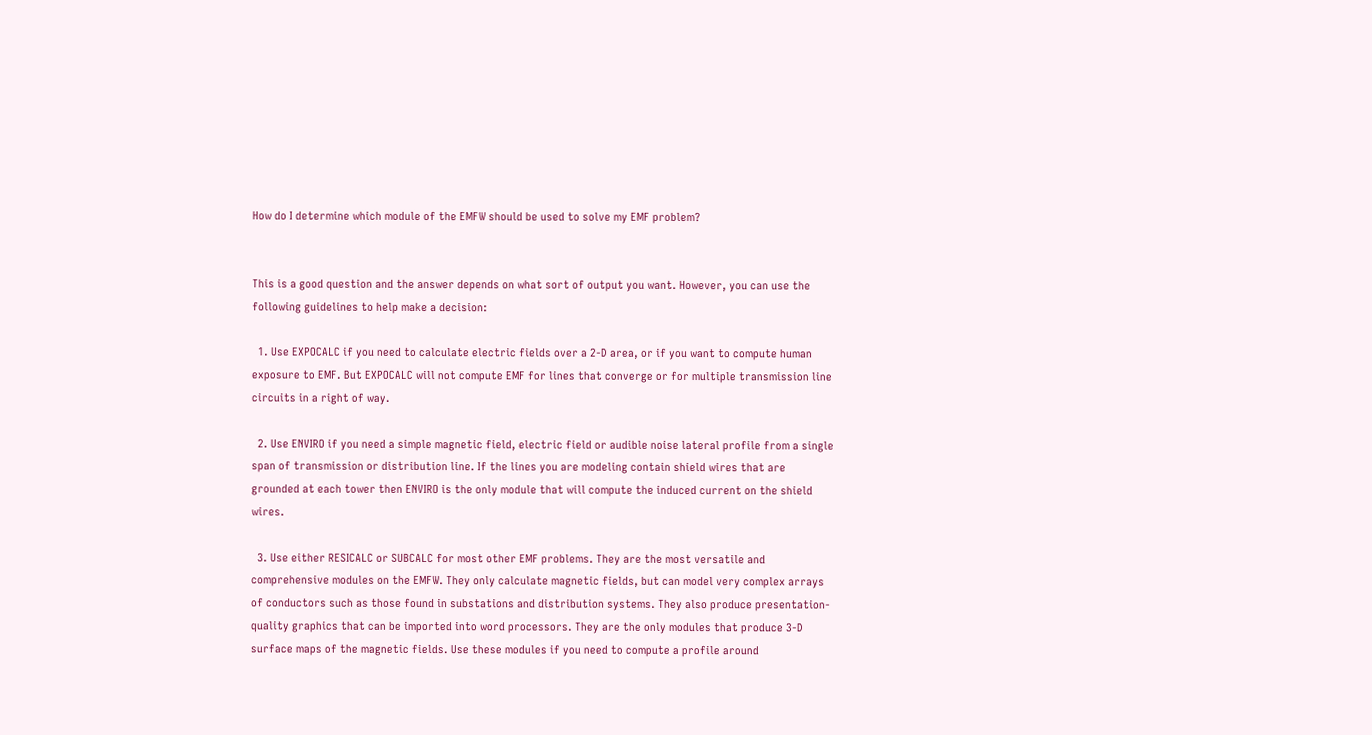How do I determine which module of the EMFW should be used to solve my EMF problem?


This is a good question and the answer depends on what sort of output you want. However, you can use the following guidelines to help make a decision:

  1. Use EXPOCALC if you need to calculate electric fields over a 2-D area, or if you want to compute human exposure to EMF. But EXPOCALC will not compute EMF for lines that converge or for multiple transmission line circuits in a right of way.

  2. Use ENVIRO if you need a simple magnetic field, electric field or audible noise lateral profile from a single span of transmission or distribution line. If the lines you are modeling contain shield wires that are grounded at each tower then ENVIRO is the only module that will compute the induced current on the shield wires.

  3. Use either RESICALC or SUBCALC for most other EMF problems. They are the most versatile and comprehensive modules on the EMFW. They only calculate magnetic fields, but can model very complex arrays of conductors such as those found in substations and distribution systems. They also produce presentation-quality graphics that can be imported into word processors. They are the only modules that produce 3-D surface maps of the magnetic fields. Use these modules if you need to compute a profile around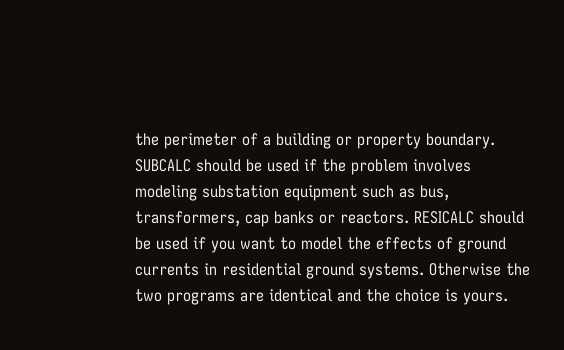the perimeter of a building or property boundary. SUBCALC should be used if the problem involves modeling substation equipment such as bus, transformers, cap banks or reactors. RESICALC should be used if you want to model the effects of ground currents in residential ground systems. Otherwise the two programs are identical and the choice is yours.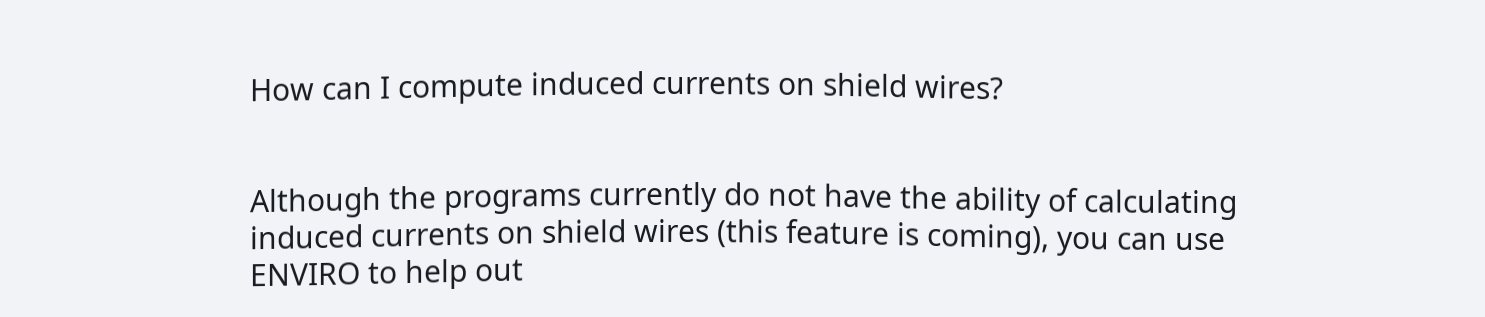How can I compute induced currents on shield wires?


Although the programs currently do not have the ability of calculating induced currents on shield wires (this feature is coming), you can use ENVIRO to help out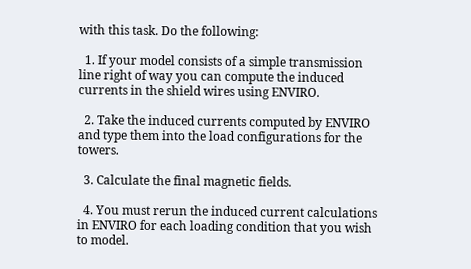with this task. Do the following:

  1. If your model consists of a simple transmission line right of way you can compute the induced currents in the shield wires using ENVIRO.

  2. Take the induced currents computed by ENVIRO and type them into the load configurations for the towers.

  3. Calculate the final magnetic fields.

  4. You must rerun the induced current calculations in ENVIRO for each loading condition that you wish to model.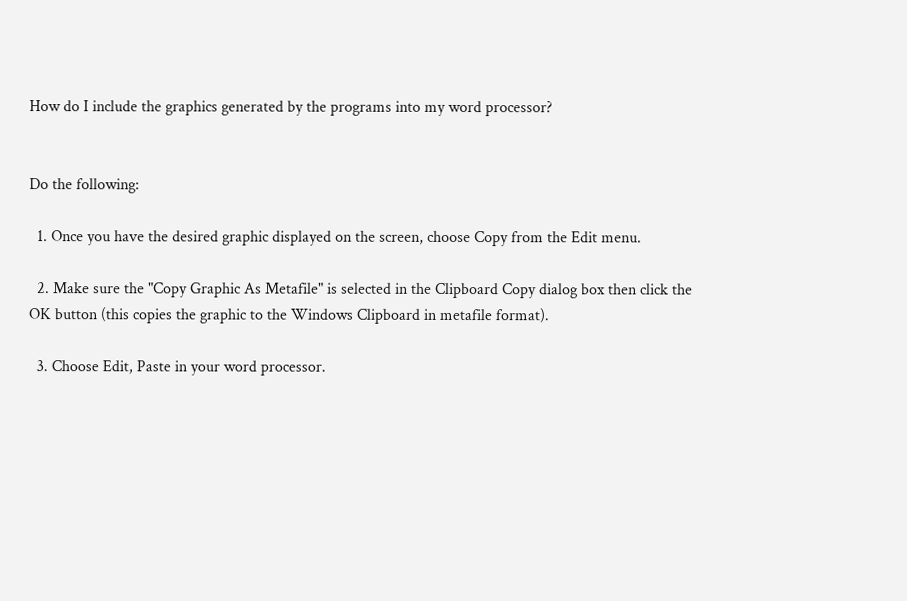How do I include the graphics generated by the programs into my word processor?


Do the following:

  1. Once you have the desired graphic displayed on the screen, choose Copy from the Edit menu.

  2. Make sure the "Copy Graphic As Metafile" is selected in the Clipboard Copy dialog box then click the OK button (this copies the graphic to the Windows Clipboard in metafile format).

  3. Choose Edit, Paste in your word processor.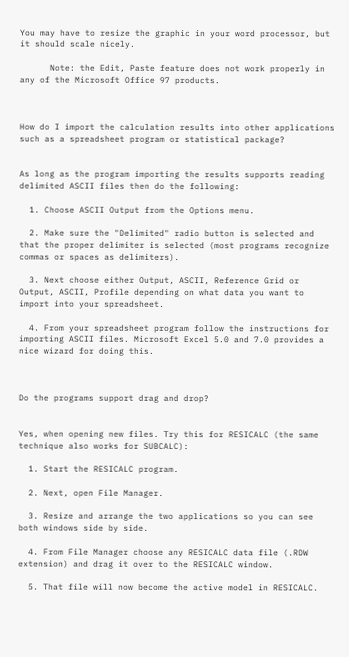You may have to resize the graphic in your word processor, but it should scale nicely.

      Note: the Edit, Paste feature does not work properly in any of the Microsoft Office 97 products.



How do I import the calculation results into other applications such as a spreadsheet program or statistical package?


As long as the program importing the results supports reading delimited ASCII files then do the following:

  1. Choose ASCII Output from the Options menu.

  2. Make sure the "Delimited" radio button is selected and that the proper delimiter is selected (most programs recognize commas or spaces as delimiters).

  3. Next choose either Output, ASCII, Reference Grid or Output, ASCII, Profile depending on what data you want to import into your spreadsheet.

  4. From your spreadsheet program follow the instructions for importing ASCII files. Microsoft Excel 5.0 and 7.0 provides a nice wizard for doing this.



Do the programs support drag and drop?


Yes, when opening new files. Try this for RESICALC (the same technique also works for SUBCALC):

  1. Start the RESICALC program.

  2. Next, open File Manager.

  3. Resize and arrange the two applications so you can see both windows side by side.

  4. From File Manager choose any RESICALC data file (.RDW extension) and drag it over to the RESICALC window.

  5. That file will now become the active model in RESICALC.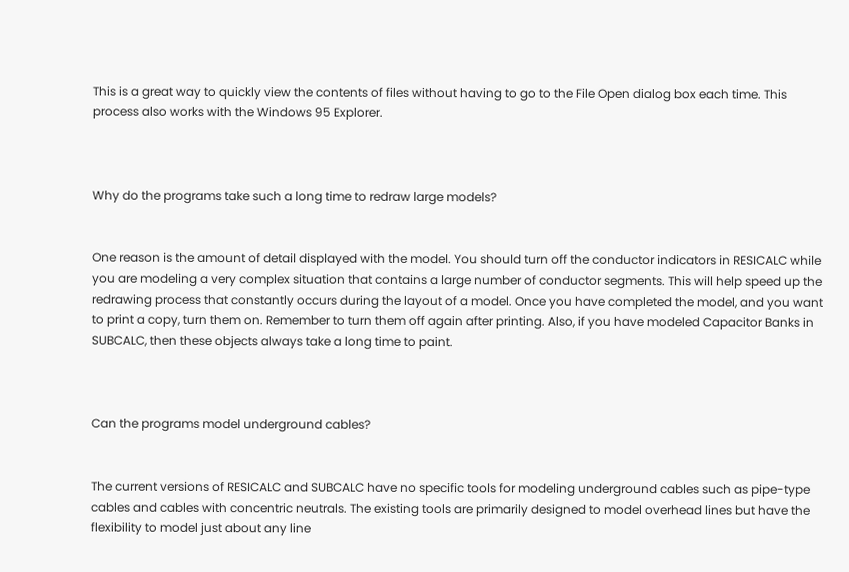This is a great way to quickly view the contents of files without having to go to the File Open dialog box each time. This process also works with the Windows 95 Explorer.



Why do the programs take such a long time to redraw large models?


One reason is the amount of detail displayed with the model. You should turn off the conductor indicators in RESICALC while you are modeling a very complex situation that contains a large number of conductor segments. This will help speed up the redrawing process that constantly occurs during the layout of a model. Once you have completed the model, and you want to print a copy, turn them on. Remember to turn them off again after printing. Also, if you have modeled Capacitor Banks in SUBCALC, then these objects always take a long time to paint.



Can the programs model underground cables?


The current versions of RESICALC and SUBCALC have no specific tools for modeling underground cables such as pipe-type cables and cables with concentric neutrals. The existing tools are primarily designed to model overhead lines but have the flexibility to model just about any line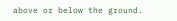above or below the ground.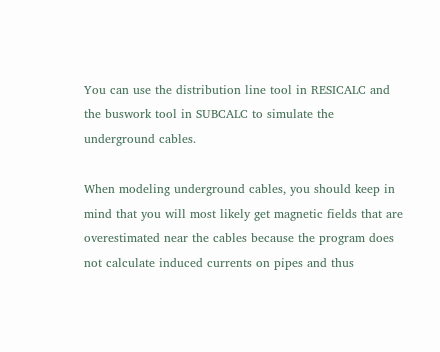You can use the distribution line tool in RESICALC and the buswork tool in SUBCALC to simulate the underground cables.

When modeling underground cables, you should keep in mind that you will most likely get magnetic fields that are overestimated near the cables because the program does not calculate induced currents on pipes and thus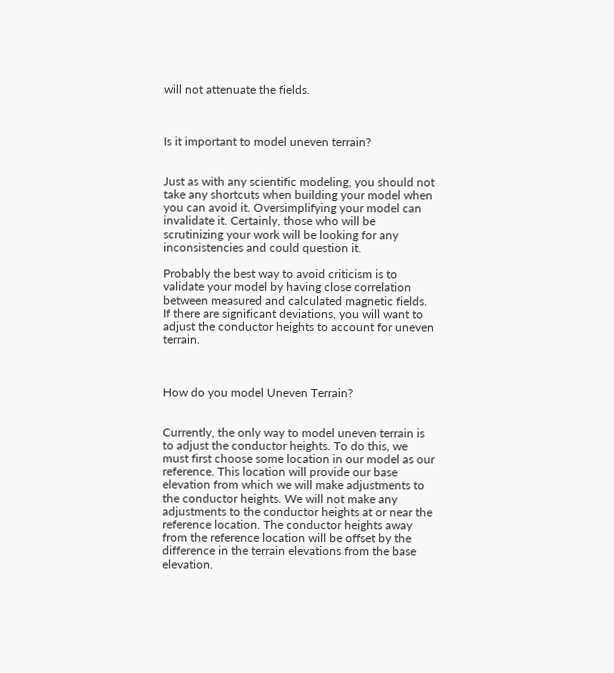will not attenuate the fields.



Is it important to model uneven terrain?


Just as with any scientific modeling, you should not take any shortcuts when building your model when you can avoid it. Oversimplifying your model can invalidate it. Certainly, those who will be scrutinizing your work will be looking for any inconsistencies and could question it.

Probably the best way to avoid criticism is to validate your model by having close correlation between measured and calculated magnetic fields. If there are significant deviations, you will want to adjust the conductor heights to account for uneven terrain.



How do you model Uneven Terrain?


Currently, the only way to model uneven terrain is to adjust the conductor heights. To do this, we must first choose some location in our model as our reference. This location will provide our base elevation from which we will make adjustments to the conductor heights. We will not make any adjustments to the conductor heights at or near the reference location. The conductor heights away from the reference location will be offset by the difference in the terrain elevations from the base elevation.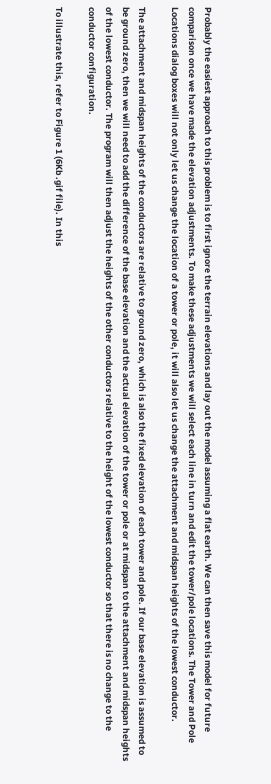Probably the easiest approach to this problem is to first ignore the terrain elevations and lay out the model assuming a flat earth. We can then save this model for future comparison once we have made the elevation adjustments. To make these adjustments we will select each line in turn and edit the tower/pole locations. The Tower and Pole Locations dialog boxes will not only let us change the location of a tower or pole, it will also let us change the attachment and midspan heights of the lowest conductor.

The attachment and midspan heights of the conductors are relative to ground zero, which is also the fixed elevation of each tower and pole. If our base elevation is assumed to be ground zero, then we will need to add the difference of the base elevation and the actual elevation of the tower or pole or at midspan to the attachment and midspan heights of the lowest conductor. The program will then adjust the heights of the other conductors relative to the height of the lowest conductor so that there is no change to the conductor configuration.

To illustrate this, refer to Figure 1 (6Kb .gif file). In this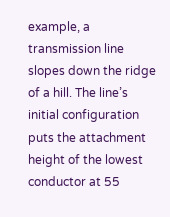example, a transmission line slopes down the ridge of a hill. The line’s initial configuration puts the attachment height of the lowest conductor at 55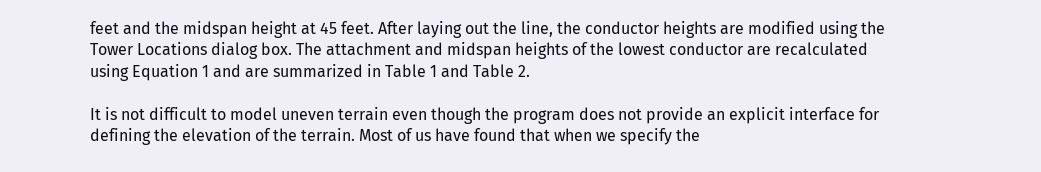feet and the midspan height at 45 feet. After laying out the line, the conductor heights are modified using the Tower Locations dialog box. The attachment and midspan heights of the lowest conductor are recalculated using Equation 1 and are summarized in Table 1 and Table 2.

It is not difficult to model uneven terrain even though the program does not provide an explicit interface for defining the elevation of the terrain. Most of us have found that when we specify the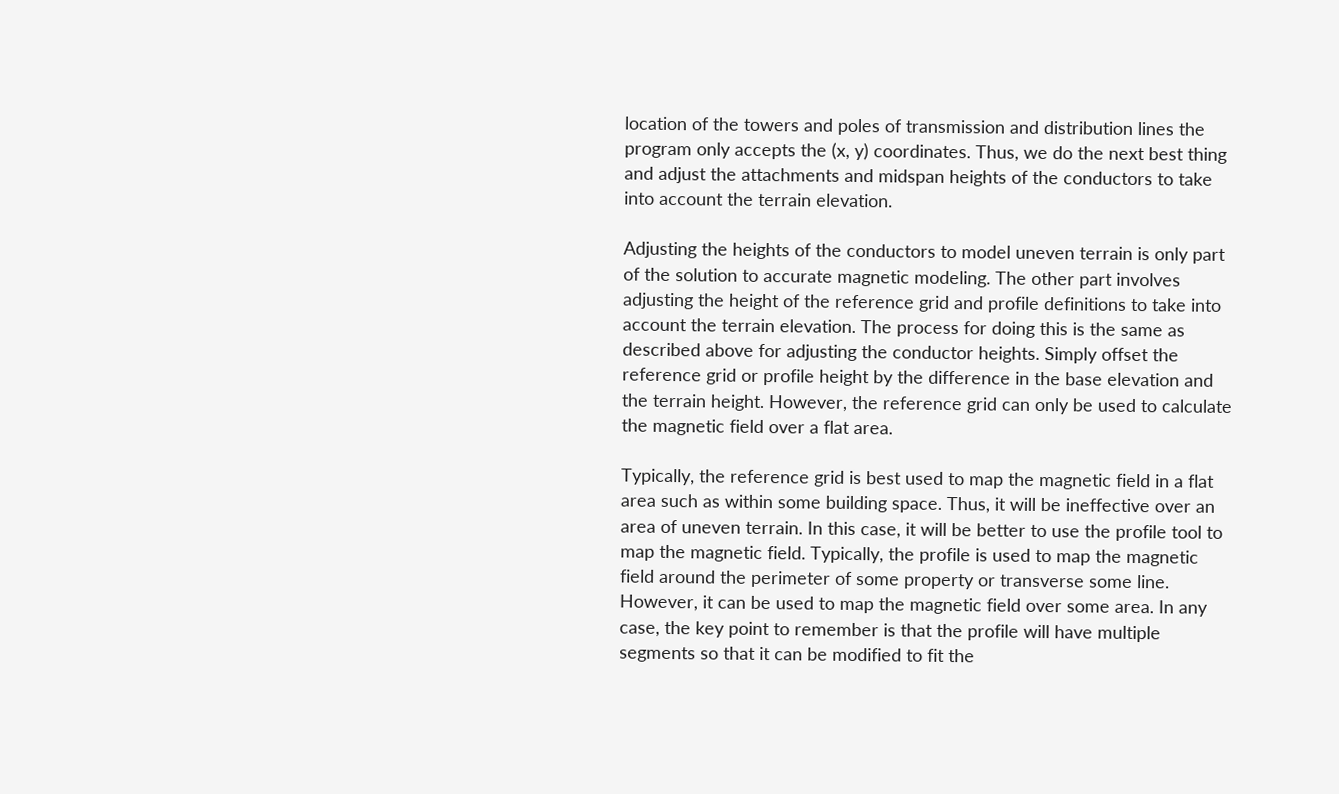location of the towers and poles of transmission and distribution lines the program only accepts the (x, y) coordinates. Thus, we do the next best thing and adjust the attachments and midspan heights of the conductors to take into account the terrain elevation.

Adjusting the heights of the conductors to model uneven terrain is only part of the solution to accurate magnetic modeling. The other part involves adjusting the height of the reference grid and profile definitions to take into account the terrain elevation. The process for doing this is the same as described above for adjusting the conductor heights. Simply offset the reference grid or profile height by the difference in the base elevation and the terrain height. However, the reference grid can only be used to calculate the magnetic field over a flat area.

Typically, the reference grid is best used to map the magnetic field in a flat area such as within some building space. Thus, it will be ineffective over an area of uneven terrain. In this case, it will be better to use the profile tool to map the magnetic field. Typically, the profile is used to map the magnetic field around the perimeter of some property or transverse some line. However, it can be used to map the magnetic field over some area. In any case, the key point to remember is that the profile will have multiple segments so that it can be modified to fit the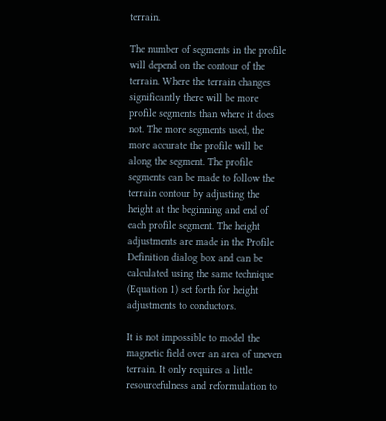terrain.

The number of segments in the profile will depend on the contour of the terrain. Where the terrain changes significantly there will be more profile segments than where it does not. The more segments used, the more accurate the profile will be along the segment. The profile segments can be made to follow the terrain contour by adjusting the height at the beginning and end of each profile segment. The height adjustments are made in the Profile Definition dialog box and can be calculated using the same technique (Equation 1) set forth for height adjustments to conductors.

It is not impossible to model the magnetic field over an area of uneven terrain. It only requires a little resourcefulness and reformulation to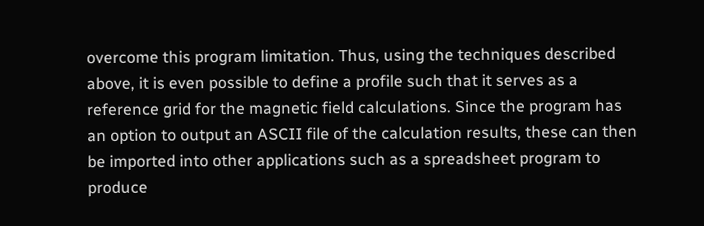overcome this program limitation. Thus, using the techniques described above, it is even possible to define a profile such that it serves as a reference grid for the magnetic field calculations. Since the program has an option to output an ASCII file of the calculation results, these can then be imported into other applications such as a spreadsheet program to produce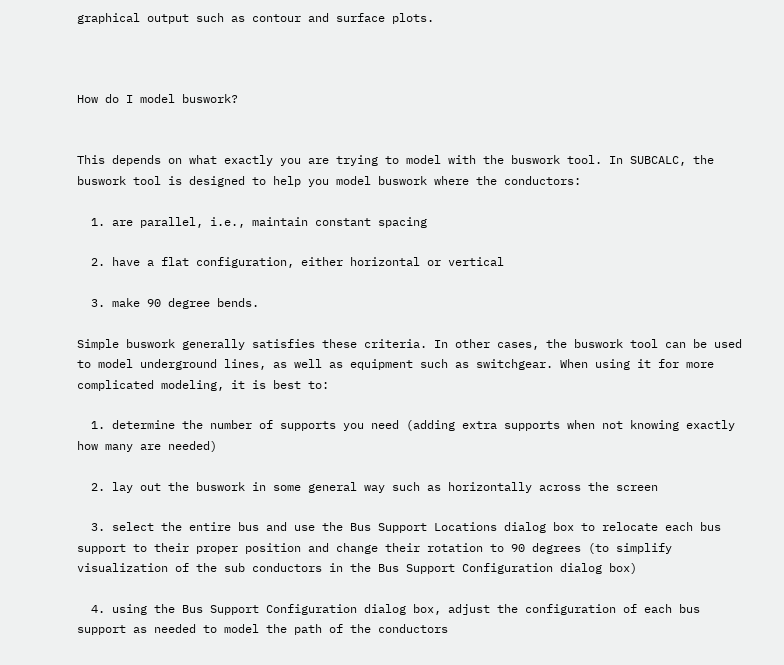graphical output such as contour and surface plots.



How do I model buswork?


This depends on what exactly you are trying to model with the buswork tool. In SUBCALC, the buswork tool is designed to help you model buswork where the conductors:

  1. are parallel, i.e., maintain constant spacing

  2. have a flat configuration, either horizontal or vertical

  3. make 90 degree bends.

Simple buswork generally satisfies these criteria. In other cases, the buswork tool can be used to model underground lines, as well as equipment such as switchgear. When using it for more complicated modeling, it is best to:

  1. determine the number of supports you need (adding extra supports when not knowing exactly how many are needed)

  2. lay out the buswork in some general way such as horizontally across the screen

  3. select the entire bus and use the Bus Support Locations dialog box to relocate each bus support to their proper position and change their rotation to 90 degrees (to simplify visualization of the sub conductors in the Bus Support Configuration dialog box)

  4. using the Bus Support Configuration dialog box, adjust the configuration of each bus support as needed to model the path of the conductors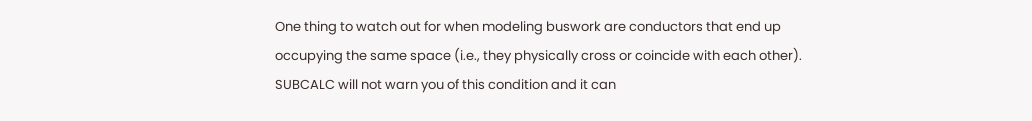One thing to watch out for when modeling buswork are conductors that end up occupying the same space (i.e., they physically cross or coincide with each other). SUBCALC will not warn you of this condition and it can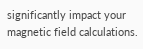significantly impact your magnetic field calculations.